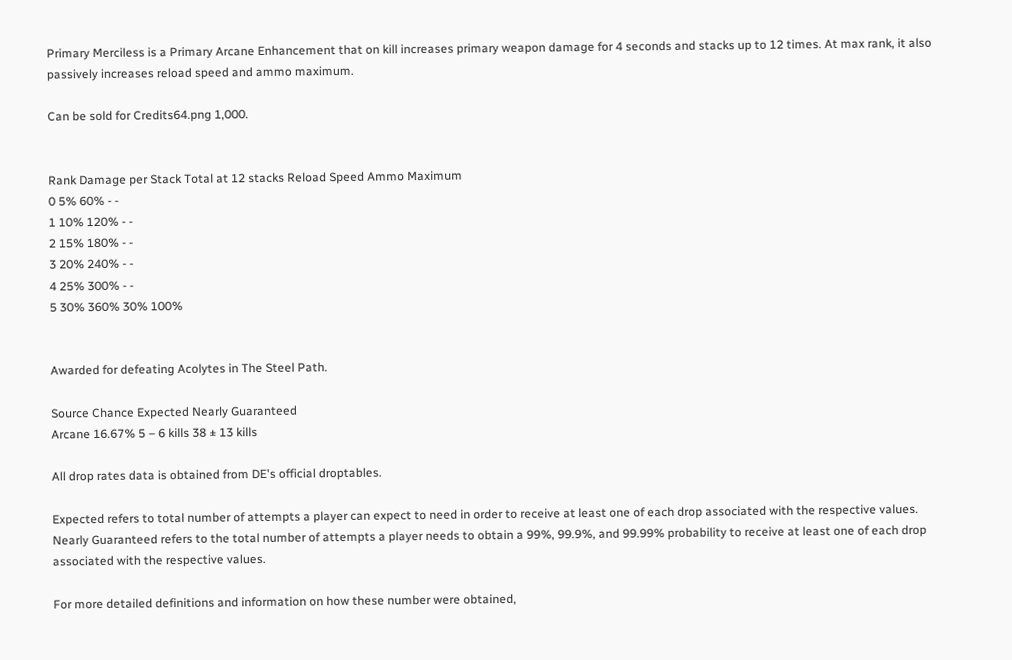Primary Merciless is a Primary Arcane Enhancement that on kill increases primary weapon damage for 4 seconds and stacks up to 12 times. At max rank, it also passively increases reload speed and ammo maximum.

Can be sold for Credits64.png 1,000.


Rank Damage per Stack Total at 12 stacks Reload Speed Ammo Maximum
0 5% 60% - -
1 10% 120% - -
2 15% 180% - -
3 20% 240% - -
4 25% 300% - -
5 30% 360% 30% 100%


Awarded for defeating Acolytes in The Steel Path.

Source Chance Expected Nearly Guaranteed
Arcane 16.67% 5 – 6 kills 38 ± 13 kills

All drop rates data is obtained from DE's official droptables.

Expected refers to total number of attempts a player can expect to need in order to receive at least one of each drop associated with the respective values.
Nearly Guaranteed refers to the total number of attempts a player needs to obtain a 99%, 99.9%, and 99.99% probability to receive at least one of each drop associated with the respective values.

For more detailed definitions and information on how these number were obtained,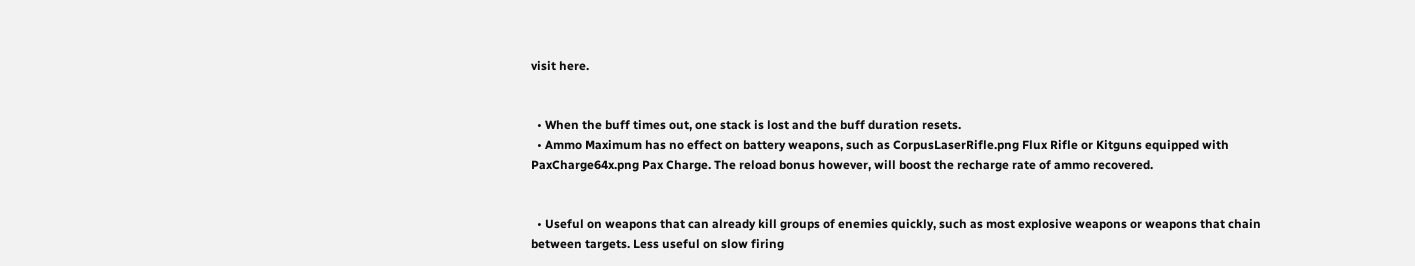visit here.


  • When the buff times out, one stack is lost and the buff duration resets.
  • Ammo Maximum has no effect on battery weapons, such as CorpusLaserRifle.png Flux Rifle or Kitguns equipped with PaxCharge64x.png Pax Charge. The reload bonus however, will boost the recharge rate of ammo recovered.


  • Useful on weapons that can already kill groups of enemies quickly, such as most explosive weapons or weapons that chain between targets. Less useful on slow firing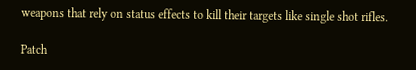weapons that rely on status effects to kill their targets like single shot rifles.

Patch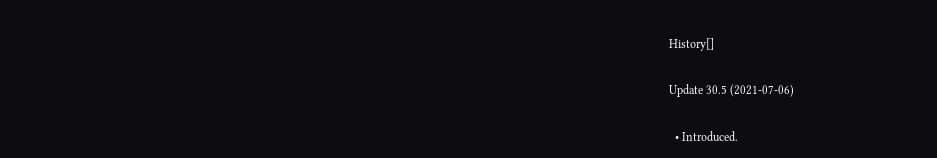History[]

Update 30.5 (2021-07-06)

  • Introduced.